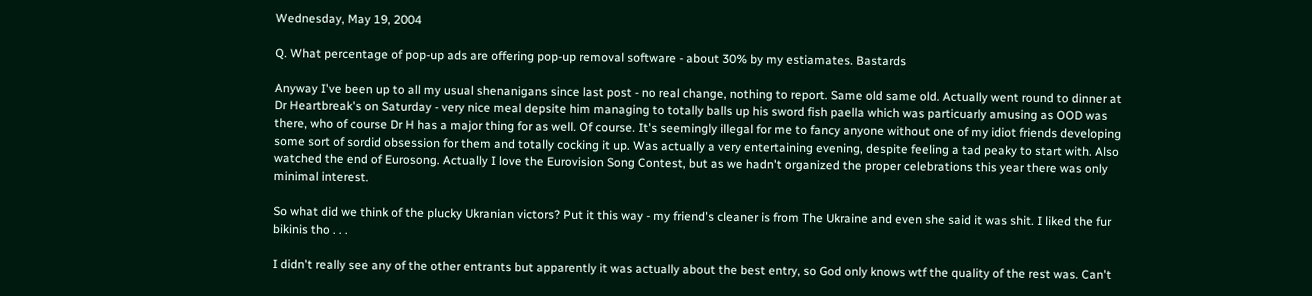Wednesday, May 19, 2004

Q. What percentage of pop-up ads are offering pop-up removal software - about 30% by my estiamates. Bastards

Anyway I've been up to all my usual shenanigans since last post - no real change, nothing to report. Same old same old. Actually went round to dinner at Dr Heartbreak's on Saturday - very nice meal depsite him managing to totally balls up his sword fish paella which was particuarly amusing as OOD was there, who of course Dr H has a major thing for as well. Of course. It's seemingly illegal for me to fancy anyone without one of my idiot friends developing some sort of sordid obsession for them and totally cocking it up. Was actually a very entertaining evening, despite feeling a tad peaky to start with. Also watched the end of Eurosong. Actually I love the Eurovision Song Contest, but as we hadn't organized the proper celebrations this year there was only minimal interest.

So what did we think of the plucky Ukranian victors? Put it this way - my friend's cleaner is from The Ukraine and even she said it was shit. I liked the fur bikinis tho . . .

I didn't really see any of the other entrants but apparently it was actually about the best entry, so God only knows wtf the quality of the rest was. Can't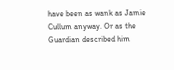have been as wank as Jamie Cullum anyway. Or as the Guardian described him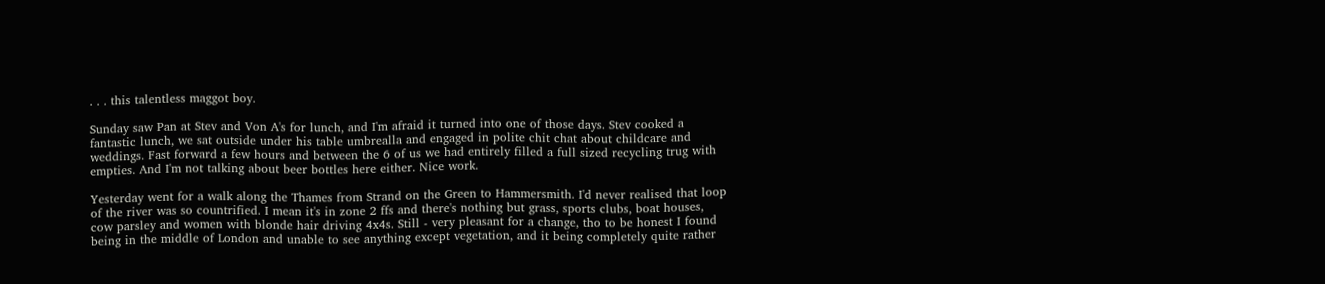. . . this talentless maggot boy.

Sunday saw Pan at Stev and Von A's for lunch, and I'm afraid it turned into one of those days. Stev cooked a fantastic lunch, we sat outside under his table umbrealla and engaged in polite chit chat about childcare and weddings. Fast forward a few hours and between the 6 of us we had entirely filled a full sized recycling trug with empties. And I'm not talking about beer bottles here either. Nice work.

Yesterday went for a walk along the Thames from Strand on the Green to Hammersmith. I'd never realised that loop of the river was so countrified. I mean it's in zone 2 ffs and there's nothing but grass, sports clubs, boat houses, cow parsley and women with blonde hair driving 4x4s. Still - very pleasant for a change, tho to be honest I found being in the middle of London and unable to see anything except vegetation, and it being completely quite rather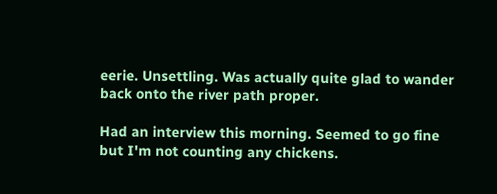eerie. Unsettling. Was actually quite glad to wander back onto the river path proper.

Had an interview this morning. Seemed to go fine but I'm not counting any chickens.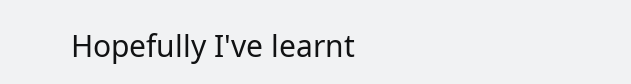Hopefully I've learnt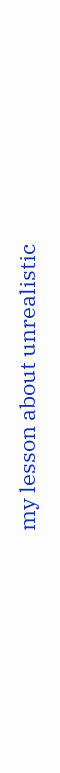my lesson about unrealistic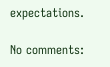expectations.

No comments: